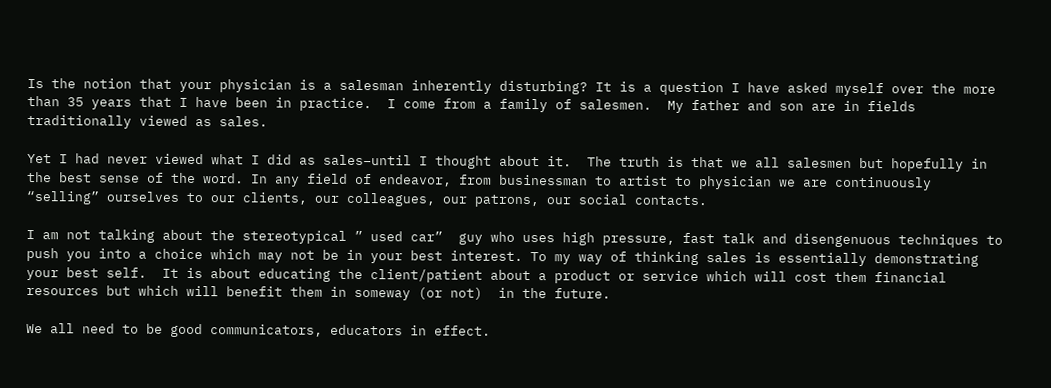Is the notion that your physician is a salesman inherently disturbing? It is a question I have asked myself over the more than 35 years that I have been in practice.  I come from a family of salesmen.  My father and son are in fields traditionally viewed as sales.

Yet I had never viewed what I did as sales–until I thought about it.  The truth is that we all salesmen but hopefully in the best sense of the word. In any field of endeavor, from businessman to artist to physician we are continuously “selling” ourselves to our clients, our colleagues, our patrons, our social contacts.

I am not talking about the stereotypical ” used car”  guy who uses high pressure, fast talk and disengenuous techniques to push you into a choice which may not be in your best interest. To my way of thinking sales is essentially demonstrating your best self.  It is about educating the client/patient about a product or service which will cost them financial resources but which will benefit them in someway (or not)  in the future.

We all need to be good communicators, educators in effect.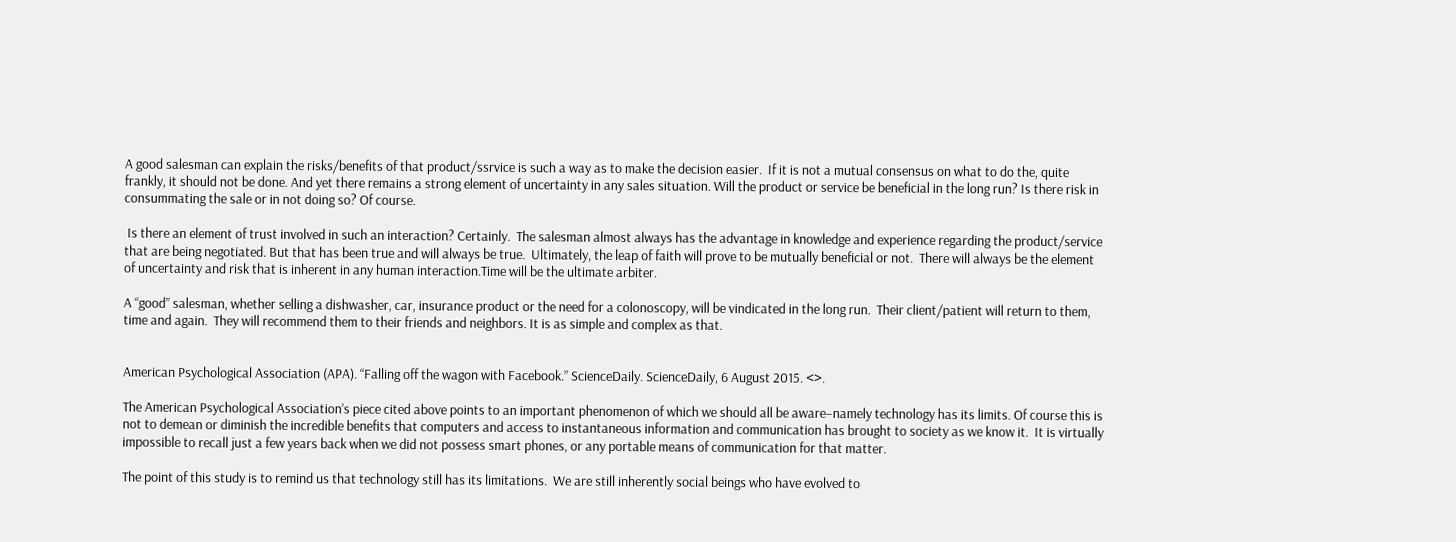A good salesman can explain the risks/benefits of that product/ssrvice is such a way as to make the decision easier.  If it is not a mutual consensus on what to do the, quite frankly, it should not be done. And yet there remains a strong element of uncertainty in any sales situation. Will the product or service be beneficial in the long run? Is there risk in consummating the sale or in not doing so? Of course.

 Is there an element of trust involved in such an interaction? Certainly.  The salesman almost always has the advantage in knowledge and experience regarding the product/service that are being negotiated. But that has been true and will always be true.  Ultimately, the leap of faith will prove to be mutually beneficial or not.  There will always be the element of uncertainty and risk that is inherent in any human interaction.Time will be the ultimate arbiter.

A “good” salesman, whether selling a dishwasher, car, insurance product or the need for a colonoscopy, will be vindicated in the long run.  Their client/patient will return to them, time and again.  They will recommend them to their friends and neighbors. It is as simple and complex as that.


American Psychological Association (APA). “Falling off the wagon with Facebook.” ScienceDaily. ScienceDaily, 6 August 2015. <>.

The American Psychological Association’s piece cited above points to an important phenomenon of which we should all be aware–namely technology has its limits. Of course this is not to demean or diminish the incredible benefits that computers and access to instantaneous information and communication has brought to society as we know it.  It is virtually impossible to recall just a few years back when we did not possess smart phones, or any portable means of communication for that matter.

The point of this study is to remind us that technology still has its limitations.  We are still inherently social beings who have evolved to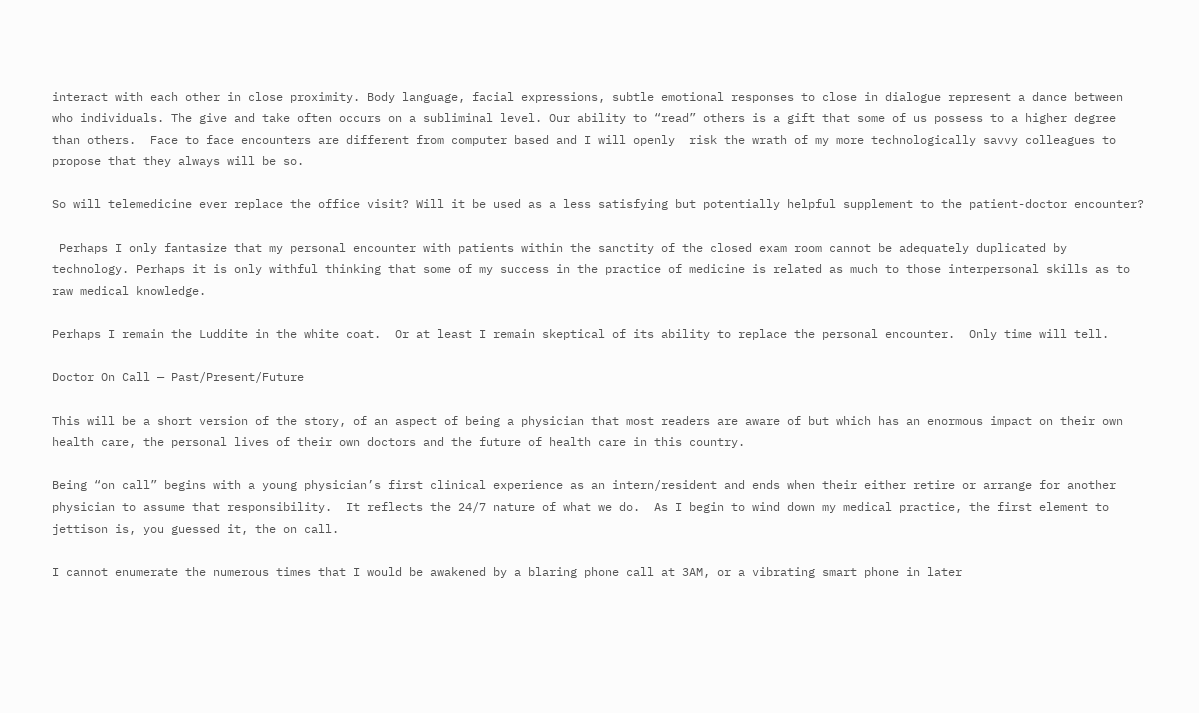interact with each other in close proximity. Body language, facial expressions, subtle emotional responses to close in dialogue represent a dance between who individuals. The give and take often occurs on a subliminal level. Our ability to “read” others is a gift that some of us possess to a higher degree than others.  Face to face encounters are different from computer based and I will openly  risk the wrath of my more technologically savvy colleagues to propose that they always will be so.

So will telemedicine ever replace the office visit? Will it be used as a less satisfying but potentially helpful supplement to the patient-doctor encounter?

 Perhaps I only fantasize that my personal encounter with patients within the sanctity of the closed exam room cannot be adequately duplicated by technology. Perhaps it is only withful thinking that some of my success in the practice of medicine is related as much to those interpersonal skills as to raw medical knowledge.

Perhaps I remain the Luddite in the white coat.  Or at least I remain skeptical of its ability to replace the personal encounter.  Only time will tell.

Doctor On Call — Past/Present/Future

This will be a short version of the story, of an aspect of being a physician that most readers are aware of but which has an enormous impact on their own health care, the personal lives of their own doctors and the future of health care in this country.

Being “on call” begins with a young physician’s first clinical experience as an intern/resident and ends when their either retire or arrange for another physician to assume that responsibility.  It reflects the 24/7 nature of what we do.  As I begin to wind down my medical practice, the first element to jettison is, you guessed it, the on call.

I cannot enumerate the numerous times that I would be awakened by a blaring phone call at 3AM, or a vibrating smart phone in later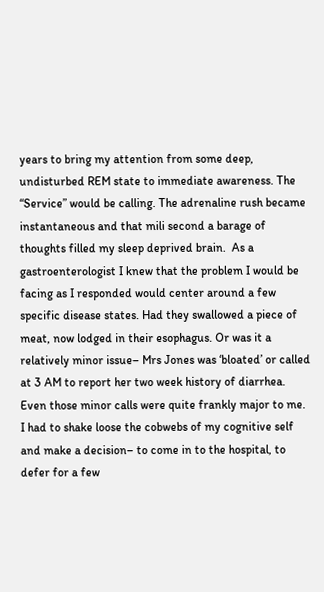years to bring my attention from some deep, undisturbed REM state to immediate awareness. The “Service” would be calling. The adrenaline rush became instantaneous and that mili second a barage of thoughts filled my sleep deprived brain.  As a gastroenterologist I knew that the problem I would be facing as I responded would center around a few specific disease states. Had they swallowed a piece of meat, now lodged in their esophagus. Or was it a relatively minor issue– Mrs Jones was ‘bloated’ or called at 3 AM to report her two week history of diarrhea.  Even those minor calls were quite frankly major to me.  I had to shake loose the cobwebs of my cognitive self and make a decision– to come in to the hospital, to defer for a few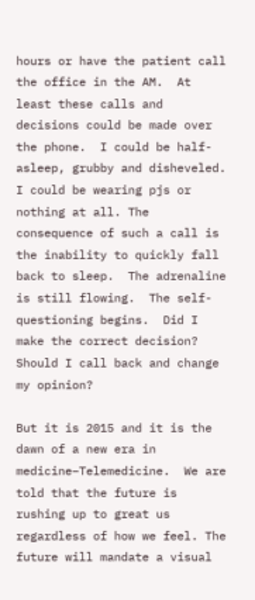hours or have the patient call the office in the AM.  At least these calls and decisions could be made over the phone.  I could be half-asleep, grubby and disheveled.  I could be wearing pjs or nothing at all. The consequence of such a call is the inability to quickly fall back to sleep.  The adrenaline is still flowing.  The self-questioning begins.  Did I make the correct decision? Should I call back and change my opinion?

But it is 2015 and it is the dawn of a new era in medicine–Telemedicine.  We are told that the future is rushing up to great us regardless of how we feel. The future will mandate a visual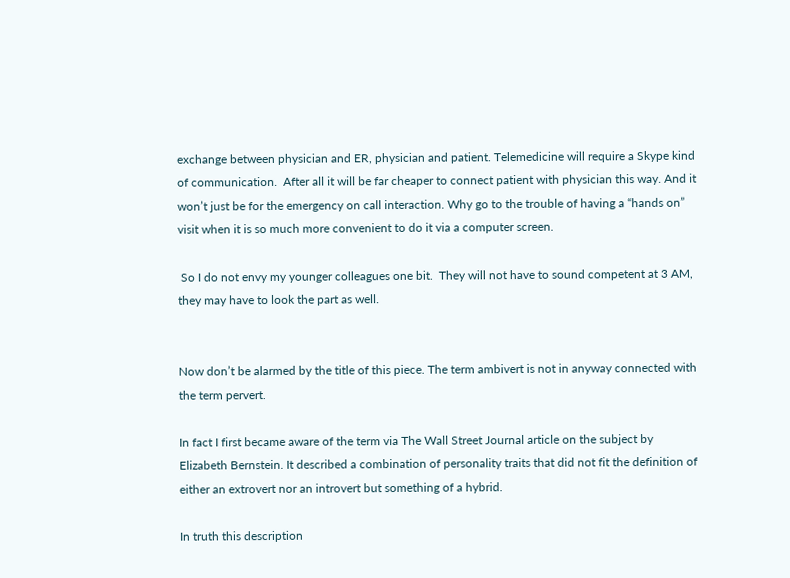exchange between physician and ER, physician and patient. Telemedicine will require a Skype kind of communication.  After all it will be far cheaper to connect patient with physician this way. And it won’t just be for the emergency on call interaction. Why go to the trouble of having a “hands on” visit when it is so much more convenient to do it via a computer screen.

 So I do not envy my younger colleagues one bit.  They will not have to sound competent at 3 AM, they may have to look the part as well.


Now don’t be alarmed by the title of this piece. The term ambivert is not in anyway connected with the term pervert.

In fact I first became aware of the term via The Wall Street Journal article on the subject by Elizabeth Bernstein. It described a combination of personality traits that did not fit the definition of either an extrovert nor an introvert but something of a hybrid.

In truth this description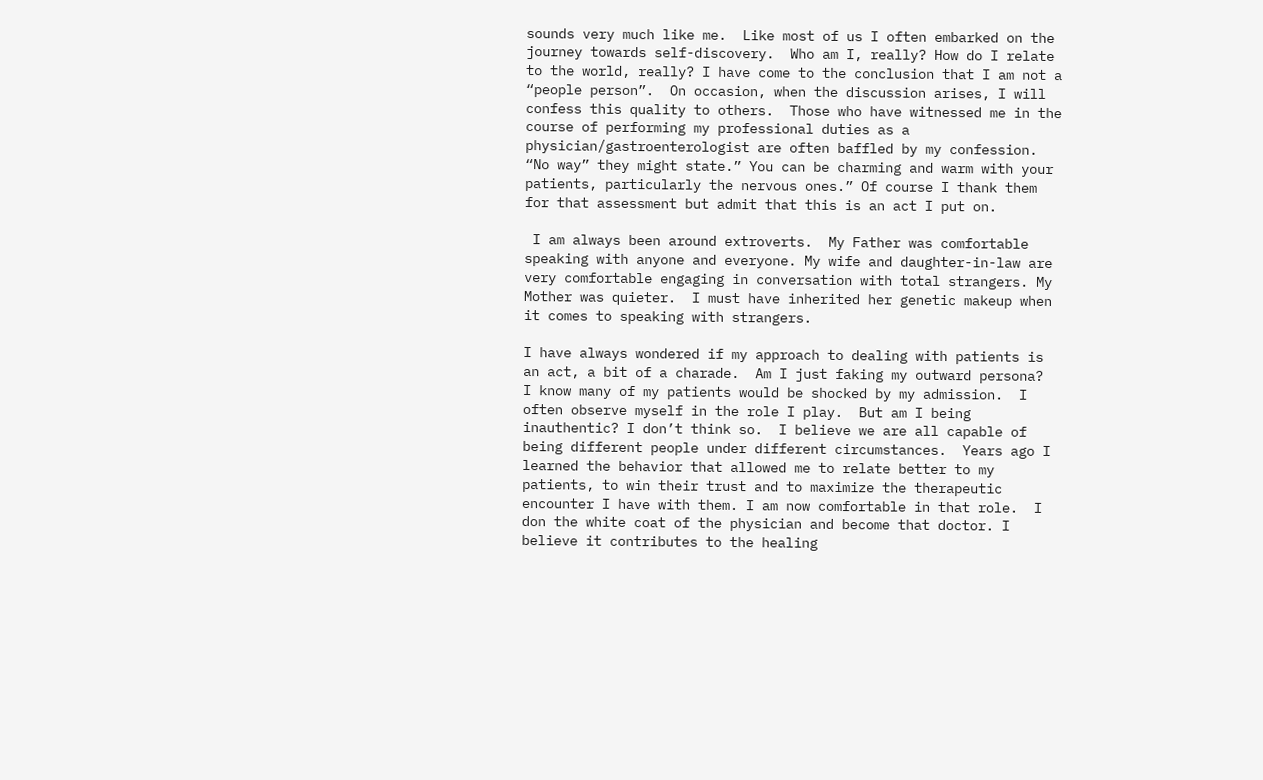sounds very much like me.  Like most of us I often embarked on the journey towards self-discovery.  Who am I, really? How do I relate to the world, really? I have come to the conclusion that I am not a “people person”.  On occasion, when the discussion arises, I will confess this quality to others.  Those who have witnessed me in the course of performing my professional duties as a physician/gastroenterologist are often baffled by my confession.  “No way” they might state.” You can be charming and warm with your patients, particularly the nervous ones.” Of course I thank them for that assessment but admit that this is an act I put on.

 I am always been around extroverts.  My Father was comfortable speaking with anyone and everyone. My wife and daughter-in-law are very comfortable engaging in conversation with total strangers. My Mother was quieter.  I must have inherited her genetic makeup when it comes to speaking with strangers.

I have always wondered if my approach to dealing with patients is an act, a bit of a charade.  Am I just faking my outward persona?  I know many of my patients would be shocked by my admission.  I often observe myself in the role I play.  But am I being inauthentic? I don’t think so.  I believe we are all capable of being different people under different circumstances.  Years ago I learned the behavior that allowed me to relate better to my patients, to win their trust and to maximize the therapeutic encounter I have with them. I am now comfortable in that role.  I don the white coat of the physician and become that doctor. I believe it contributes to the healing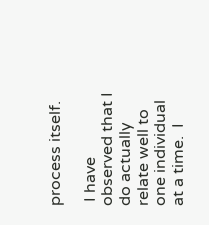process itself.

 I have observed that I do actually relate well to one individual at a time.  I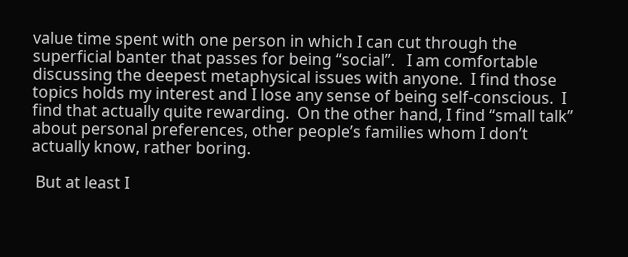value time spent with one person in which I can cut through the superficial banter that passes for being “social”.   I am comfortable discussing the deepest metaphysical issues with anyone.  I find those topics holds my interest and I lose any sense of being self-conscious.  I find that actually quite rewarding.  On the other hand, I find “small talk” about personal preferences, other people’s families whom I don’t actually know, rather boring.

 But at least I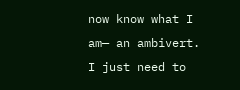now know what I am— an ambivert.  I just need to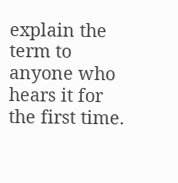explain the term to anyone who hears it for the first time.